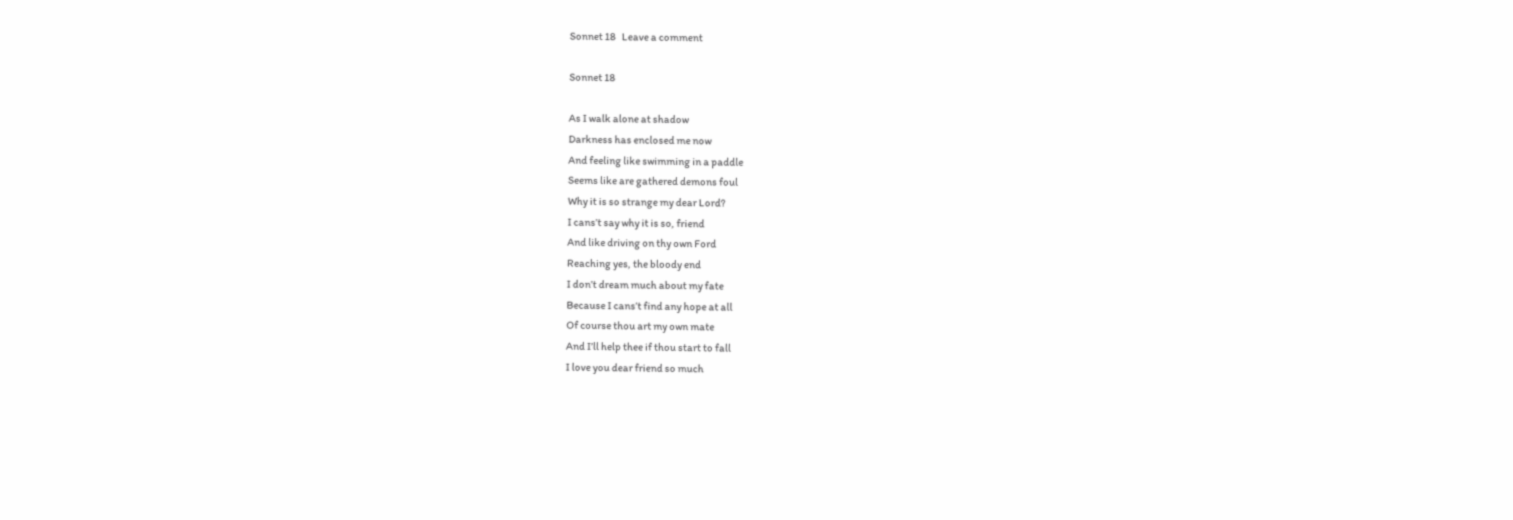Sonnet 18   Leave a comment

Sonnet 18

As I walk alone at shadow
Darkness has enclosed me now
And feeling like swimming in a paddle
Seems like are gathered demons foul
Why it is so strange my dear Lord?
I cans’t say why it is so, friend
And like driving on thy own Ford
Reaching yes, the bloody end
I don’t dream much about my fate
Because I cans’t find any hope at all
Of course thou art my own mate
And I’ll help thee if thou start to fall
I love you dear friend so much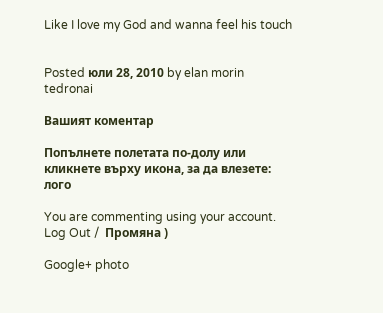Like I love my God and wanna feel his touch


Posted юли 28, 2010 by elan morin tedronai

Вашият коментар

Попълнете полетата по-долу или кликнете върху икона, за да влезете: лого

You are commenting using your account. Log Out /  Промяна )

Google+ photo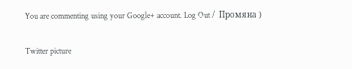You are commenting using your Google+ account. Log Out /  Промяна )

Twitter picture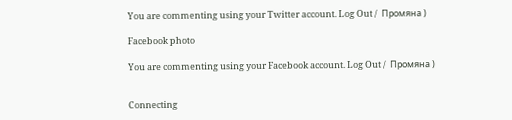You are commenting using your Twitter account. Log Out /  Промяна )

Facebook photo

You are commenting using your Facebook account. Log Out /  Промяна )


Connecting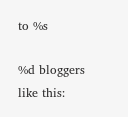to %s

%d bloggers like this: